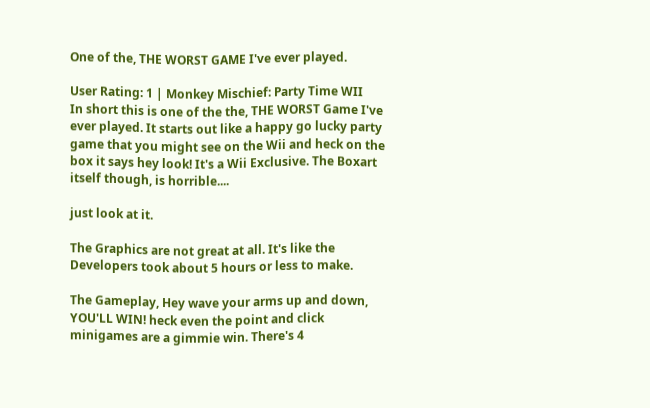One of the, THE WORST GAME I've ever played.

User Rating: 1 | Monkey Mischief: Party Time WII
In short this is one of the the, THE WORST Game I've ever played. It starts out like a happy go lucky party game that you might see on the Wii and heck on the box it says hey look! It's a Wii Exclusive. The Boxart itself though, is horrible....

just look at it.

The Graphics are not great at all. It's like the Developers took about 5 hours or less to make.

The Gameplay, Hey wave your arms up and down, YOU'LL WIN! heck even the point and click minigames are a gimmie win. There's 4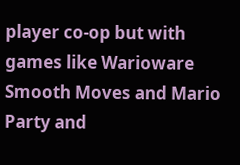player co-op but with games like Warioware Smooth Moves and Mario Party and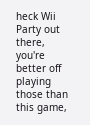heck Wii Party out there, you're better off playing those than this game,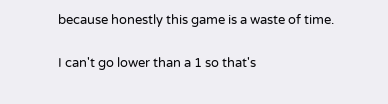because honestly this game is a waste of time.

I can't go lower than a 1 so that's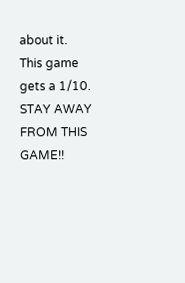about it.
This game gets a 1/10. STAY AWAY FROM THIS GAME!!